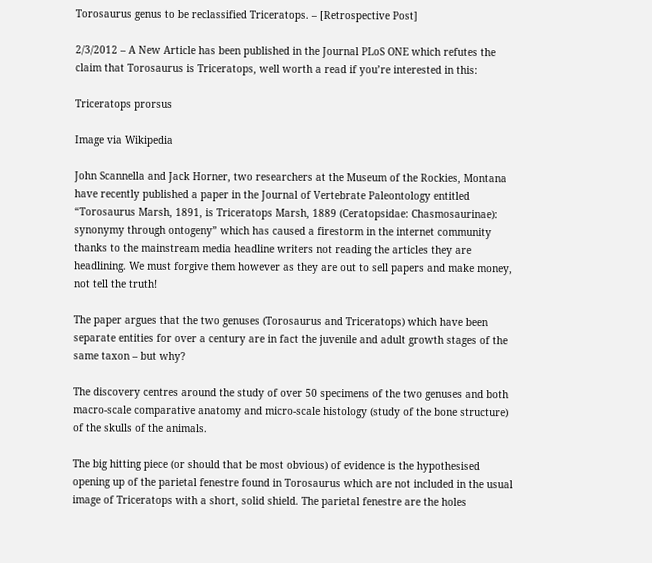Torosaurus genus to be reclassified Triceratops. – [Retrospective Post]

2/3/2012 – A New Article has been published in the Journal PLoS ONE which refutes the claim that Torosaurus is Triceratops, well worth a read if you’re interested in this:

Triceratops prorsus

Image via Wikipedia

John Scannella and Jack Horner, two researchers at the Museum of the Rockies, Montana have recently published a paper in the Journal of Vertebrate Paleontology entitled “Torosaurus Marsh, 1891, is Triceratops Marsh, 1889 (Ceratopsidae: Chasmosaurinae): synonymy through ontogeny” which has caused a firestorm in the internet community thanks to the mainstream media headline writers not reading the articles they are headlining. We must forgive them however as they are out to sell papers and make money, not tell the truth!

The paper argues that the two genuses (Torosaurus and Triceratops) which have been separate entities for over a century are in fact the juvenile and adult growth stages of the same taxon – but why?

The discovery centres around the study of over 50 specimens of the two genuses and both macro-scale comparative anatomy and micro-scale histology (study of the bone structure) of the skulls of the animals.

The big hitting piece (or should that be most obvious) of evidence is the hypothesised opening up of the parietal fenestre found in Torosaurus which are not included in the usual image of Triceratops with a short, solid shield. The parietal fenestre are the holes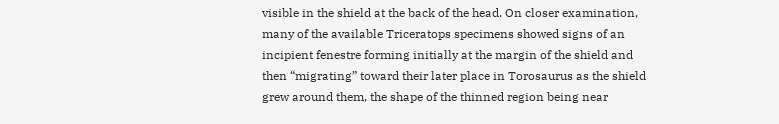visible in the shield at the back of the head. On closer examination, many of the available Triceratops specimens showed signs of an incipient fenestre forming initially at the margin of the shield and then “migrating” toward their later place in Torosaurus as the shield grew around them, the shape of the thinned region being near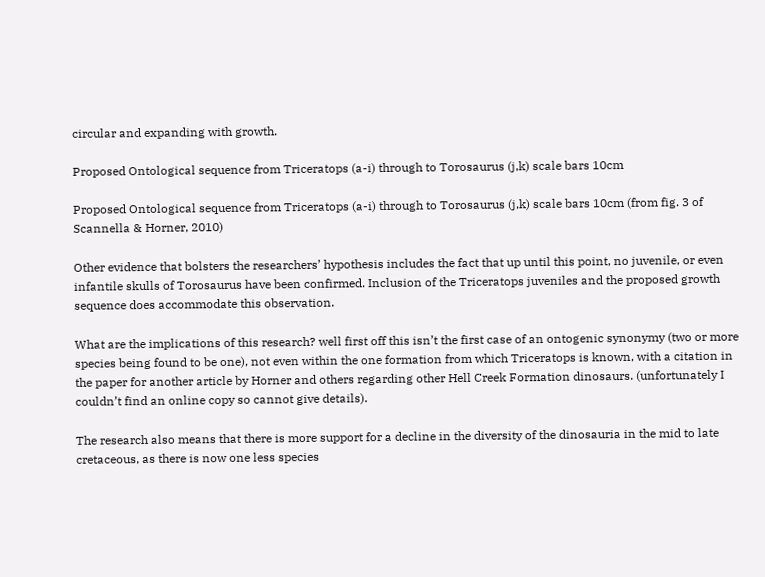circular and expanding with growth.

Proposed Ontological sequence from Triceratops (a-i) through to Torosaurus (j,k) scale bars 10cm

Proposed Ontological sequence from Triceratops (a-i) through to Torosaurus (j,k) scale bars 10cm (from fig. 3 of Scannella & Horner, 2010)

Other evidence that bolsters the researchers’ hypothesis includes the fact that up until this point, no juvenile, or even infantile skulls of Torosaurus have been confirmed. Inclusion of the Triceratops juveniles and the proposed growth sequence does accommodate this observation.

What are the implications of this research? well first off this isn’t the first case of an ontogenic synonymy (two or more species being found to be one), not even within the one formation from which Triceratops is known, with a citation in the paper for another article by Horner and others regarding other Hell Creek Formation dinosaurs. (unfortunately I couldn’t find an online copy so cannot give details).

The research also means that there is more support for a decline in the diversity of the dinosauria in the mid to late cretaceous, as there is now one less species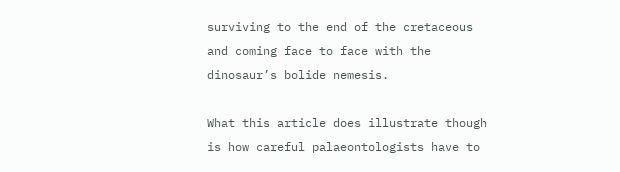surviving to the end of the cretaceous and coming face to face with the dinosaur’s bolide nemesis.

What this article does illustrate though is how careful palaeontologists have to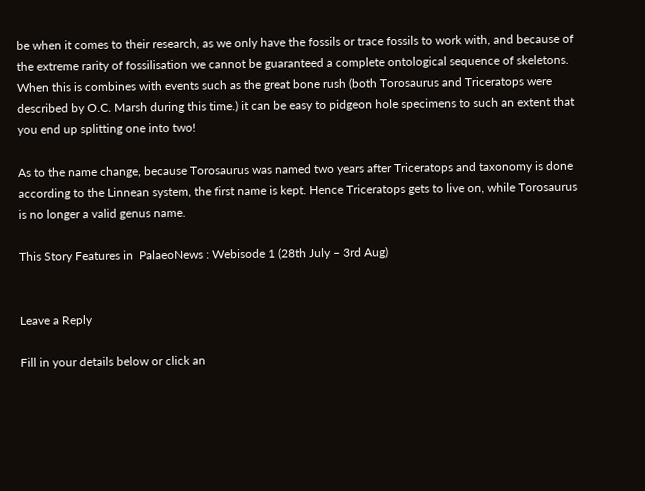be when it comes to their research, as we only have the fossils or trace fossils to work with, and because of the extreme rarity of fossilisation we cannot be guaranteed a complete ontological sequence of skeletons. When this is combines with events such as the great bone rush (both Torosaurus and Triceratops were described by O.C. Marsh during this time.) it can be easy to pidgeon hole specimens to such an extent that you end up splitting one into two!

As to the name change, because Torosaurus was named two years after Triceratops and taxonomy is done according to the Linnean system, the first name is kept. Hence Triceratops gets to live on, while Torosaurus is no longer a valid genus name.

This Story Features in  PalaeoNews : Webisode 1 (28th July – 3rd Aug)


Leave a Reply

Fill in your details below or click an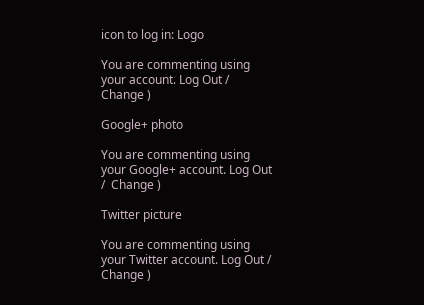icon to log in: Logo

You are commenting using your account. Log Out /  Change )

Google+ photo

You are commenting using your Google+ account. Log Out /  Change )

Twitter picture

You are commenting using your Twitter account. Log Out /  Change )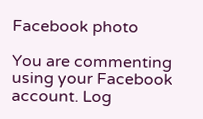Facebook photo

You are commenting using your Facebook account. Log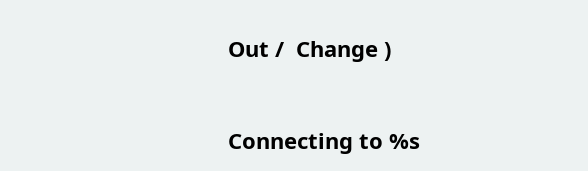Out /  Change )


Connecting to %s